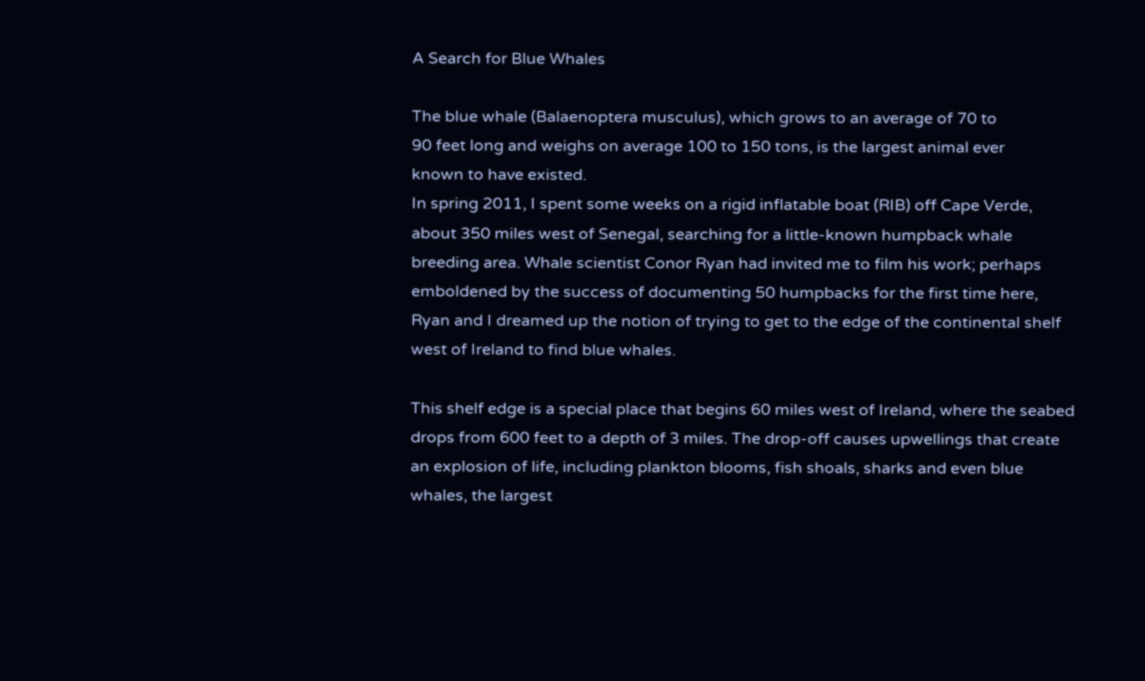A Search for Blue Whales

The blue whale (Balaenoptera musculus), which grows to an average of 70 to
90 feet long and weighs on average 100 to 150 tons, is the largest animal ever
known to have existed.
In spring 2011, I spent some weeks on a rigid inflatable boat (RIB) off Cape Verde, about 350 miles west of Senegal, searching for a little-known humpback whale breeding area. Whale scientist Conor Ryan had invited me to film his work; perhaps emboldened by the success of documenting 50 humpbacks for the first time here, Ryan and I dreamed up the notion of trying to get to the edge of the continental shelf west of Ireland to find blue whales.

This shelf edge is a special place that begins 60 miles west of Ireland, where the seabed drops from 600 feet to a depth of 3 miles. The drop-off causes upwellings that create an explosion of life, including plankton blooms, fish shoals, sharks and even blue whales, the largest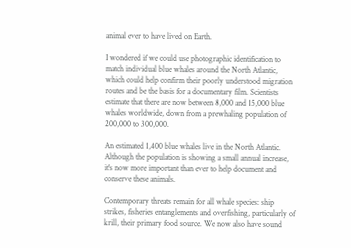animal ever to have lived on Earth.

I wondered if we could use photographic identification to match individual blue whales around the North Atlantic, which could help confirm their poorly understood migration routes and be the basis for a documentary film. Scientists estimate that there are now between 8,000 and 15,000 blue whales worldwide, down from a prewhaling population of 200,000 to 300,000.

An estimated 1,400 blue whales live in the North Atlantic. Although the population is showing a small annual increase, it's now more important than ever to help document and conserve these animals.

Contemporary threats remain for all whale species: ship strikes, fisheries entanglements and overfishing, particularly of krill, their primary food source. We now also have sound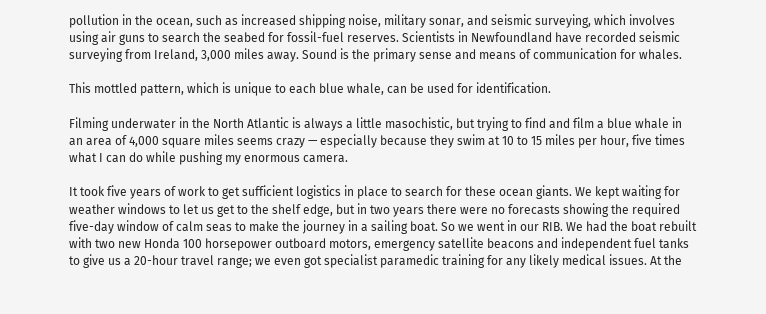pollution in the ocean, such as increased shipping noise, military sonar, and seismic surveying, which involves using air guns to search the seabed for fossil-fuel reserves. Scientists in Newfoundland have recorded seismic surveying from Ireland, 3,000 miles away. Sound is the primary sense and means of communication for whales.

This mottled pattern, which is unique to each blue whale, can be used for identification.

Filming underwater in the North Atlantic is always a little masochistic, but trying to find and film a blue whale in an area of 4,000 square miles seems crazy — especially because they swim at 10 to 15 miles per hour, five times what I can do while pushing my enormous camera.

It took five years of work to get sufficient logistics in place to search for these ocean giants. We kept waiting for weather windows to let us get to the shelf edge, but in two years there were no forecasts showing the required five-day window of calm seas to make the journey in a sailing boat. So we went in our RIB. We had the boat rebuilt with two new Honda 100 horsepower outboard motors, emergency satellite beacons and independent fuel tanks to give us a 20-hour travel range; we even got specialist paramedic training for any likely medical issues. At the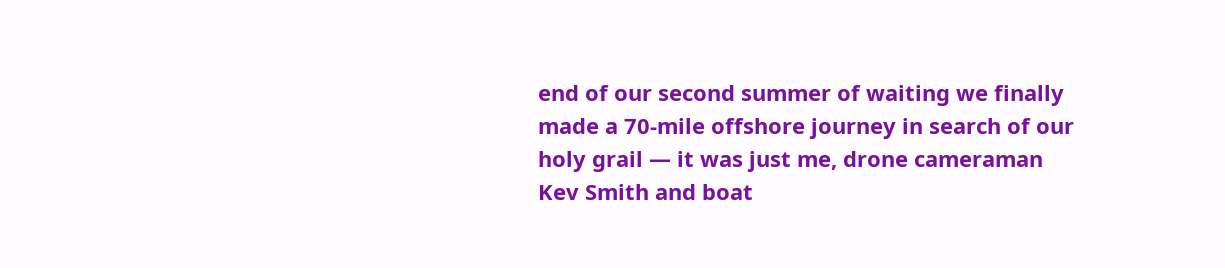end of our second summer of waiting we finally made a 70-mile offshore journey in search of our holy grail — it was just me, drone cameraman Kev Smith and boat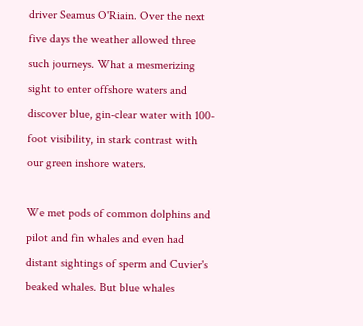driver Seamus O'Riain. Over the next five days the weather allowed three such journeys. What a mesmerizing sight to enter offshore waters and discover blue, gin-clear water with 100-foot visibility, in stark contrast with our green inshore waters.

We met pods of common dolphins and pilot and fin whales and even had distant sightings of sperm and Cuvier's beaked whales. But blue whales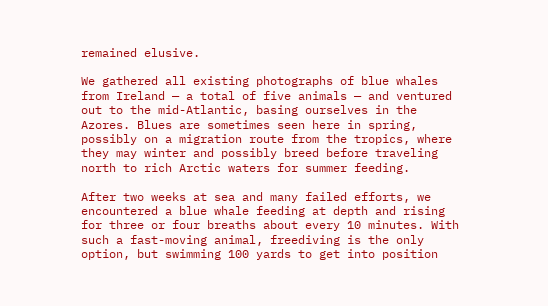remained elusive.

We gathered all existing photographs of blue whales from Ireland — a total of five animals — and ventured out to the mid-Atlantic, basing ourselves in the Azores. Blues are sometimes seen here in spring, possibly on a migration route from the tropics, where they may winter and possibly breed before traveling north to rich Arctic waters for summer feeding.

After two weeks at sea and many failed efforts, we encountered a blue whale feeding at depth and rising for three or four breaths about every 10 minutes. With such a fast-moving animal, freediving is the only option, but swimming 100 yards to get into position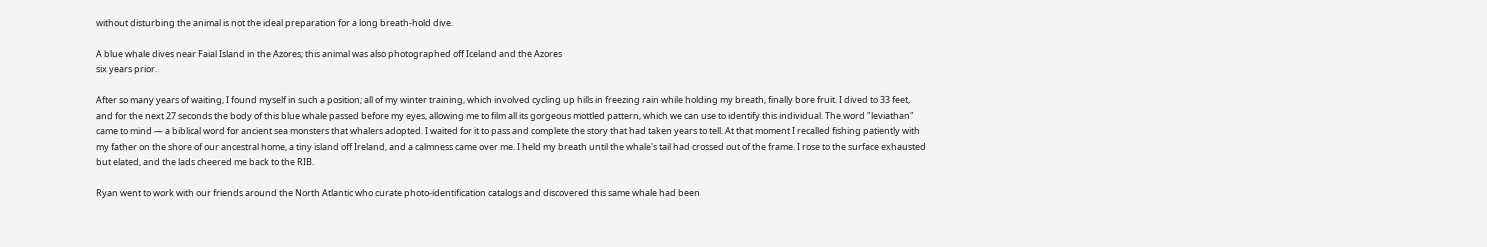without disturbing the animal is not the ideal preparation for a long breath-hold dive.

A blue whale dives near Faial Island in the Azores; this animal was also photographed off Iceland and the Azores
six years prior.

After so many years of waiting, I found myself in such a position; all of my winter training, which involved cycling up hills in freezing rain while holding my breath, finally bore fruit. I dived to 33 feet, and for the next 27 seconds the body of this blue whale passed before my eyes, allowing me to film all its gorgeous mottled pattern, which we can use to identify this individual. The word "leviathan" came to mind — a biblical word for ancient sea monsters that whalers adopted. I waited for it to pass and complete the story that had taken years to tell. At that moment I recalled fishing patiently with my father on the shore of our ancestral home, a tiny island off Ireland, and a calmness came over me. I held my breath until the whale's tail had crossed out of the frame. I rose to the surface exhausted but elated, and the lads cheered me back to the RIB.

Ryan went to work with our friends around the North Atlantic who curate photo-identification catalogs and discovered this same whale had been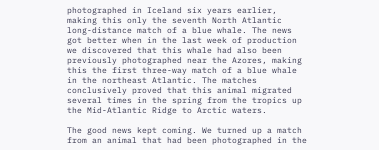photographed in Iceland six years earlier, making this only the seventh North Atlantic long-distance match of a blue whale. The news got better when in the last week of production we discovered that this whale had also been previously photographed near the Azores, making this the first three-way match of a blue whale in the northeast Atlantic. The matches conclusively proved that this animal migrated several times in the spring from the tropics up the Mid-Atlantic Ridge to Arctic waters.

The good news kept coming. We turned up a match from an animal that had been photographed in the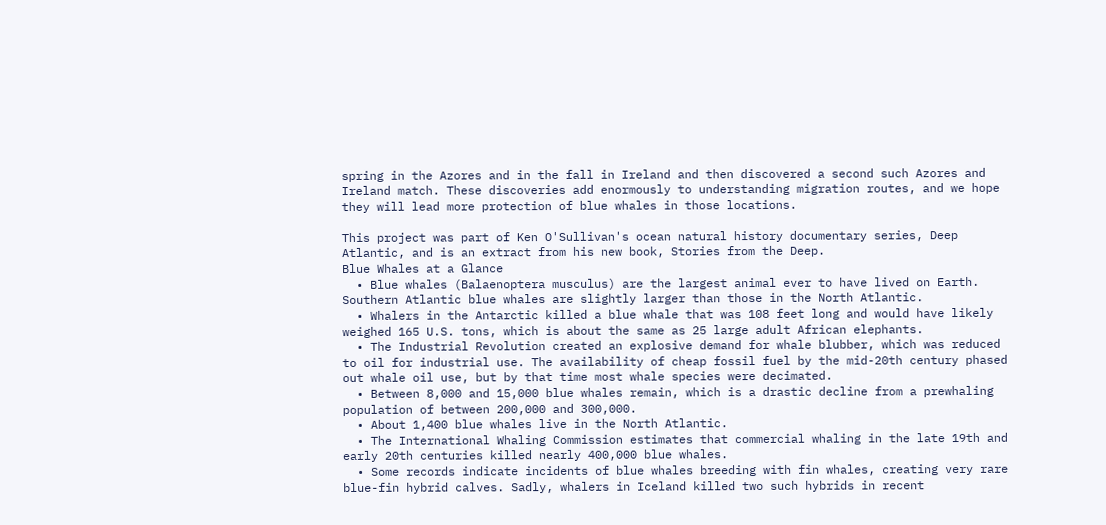spring in the Azores and in the fall in Ireland and then discovered a second such Azores and Ireland match. These discoveries add enormously to understanding migration routes, and we hope they will lead more protection of blue whales in those locations.

This project was part of Ken O'Sullivan's ocean natural history documentary series, Deep Atlantic, and is an extract from his new book, Stories from the Deep.
Blue Whales at a Glance
  • Blue whales (Balaenoptera musculus) are the largest animal ever to have lived on Earth. Southern Atlantic blue whales are slightly larger than those in the North Atlantic.
  • Whalers in the Antarctic killed a blue whale that was 108 feet long and would have likely weighed 165 U.S. tons, which is about the same as 25 large adult African elephants.
  • The Industrial Revolution created an explosive demand for whale blubber, which was reduced to oil for industrial use. The availability of cheap fossil fuel by the mid-20th century phased out whale oil use, but by that time most whale species were decimated.
  • Between 8,000 and 15,000 blue whales remain, which is a drastic decline from a prewhaling population of between 200,000 and 300,000.
  • About 1,400 blue whales live in the North Atlantic.
  • The International Whaling Commission estimates that commercial whaling in the late 19th and early 20th centuries killed nearly 400,000 blue whales.
  • Some records indicate incidents of blue whales breeding with fin whales, creating very rare blue-fin hybrid calves. Sadly, whalers in Iceland killed two such hybrids in recent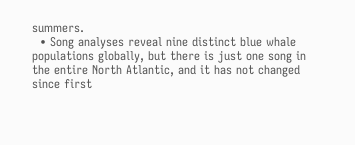summers.
  • Song analyses reveal nine distinct blue whale populations globally, but there is just one song in the entire North Atlantic, and it has not changed since first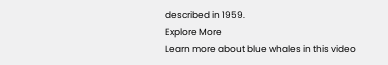described in 1959.
Explore More
Learn more about blue whales in this video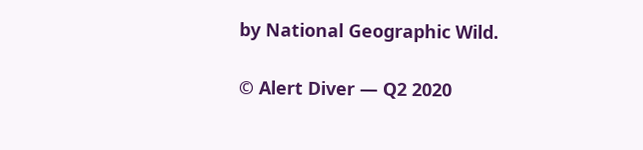by National Geographic Wild.

© Alert Diver — Q2 2020